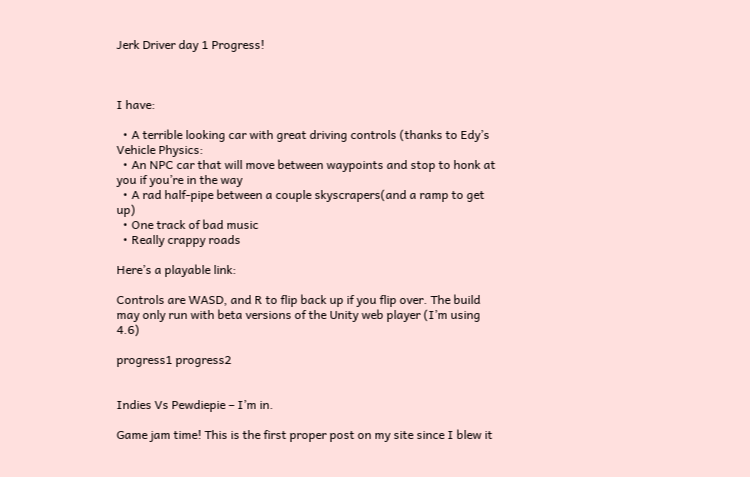Jerk Driver day 1 Progress!



I have:

  • A terrible looking car with great driving controls (thanks to Edy’s Vehicle Physics:
  • An NPC car that will move between waypoints and stop to honk at you if you’re in the way
  • A rad half-pipe between a couple skyscrapers(and a ramp to get up)
  • One track of bad music
  • Really crappy roads

Here’s a playable link:

Controls are WASD, and R to flip back up if you flip over. The build may only run with beta versions of the Unity web player (I’m using 4.6)

progress1 progress2


Indies Vs Pewdiepie – I’m in.

Game jam time! This is the first proper post on my site since I blew it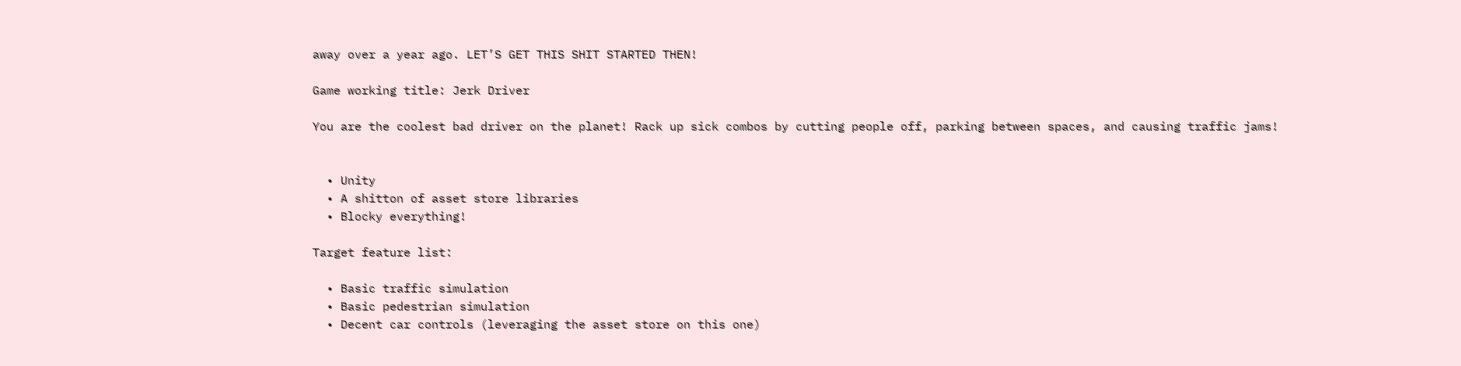away over a year ago. LET’S GET THIS SHIT STARTED THEN!

Game working title: Jerk Driver

You are the coolest bad driver on the planet! Rack up sick combos by cutting people off, parking between spaces, and causing traffic jams!


  • Unity
  • A shitton of asset store libraries
  • Blocky everything!

Target feature list:

  • Basic traffic simulation
  • Basic pedestrian simulation
  • Decent car controls (leveraging the asset store on this one)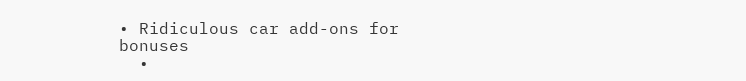• Ridiculous car add-ons for bonuses
  •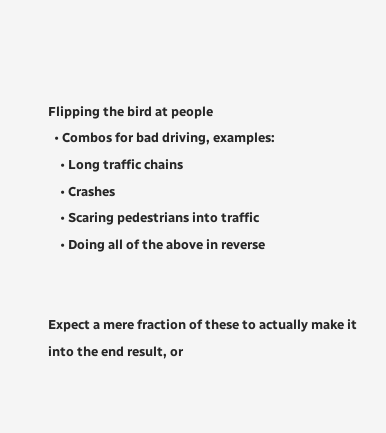Flipping the bird at people
  • Combos for bad driving, examples:
    • Long traffic chains
    • Crashes
    • Scaring pedestrians into traffic
    • Doing all of the above in reverse


Expect a mere fraction of these to actually make it into the end result, or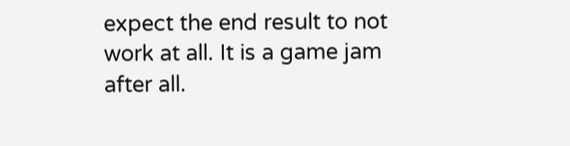expect the end result to not work at all. It is a game jam after all.